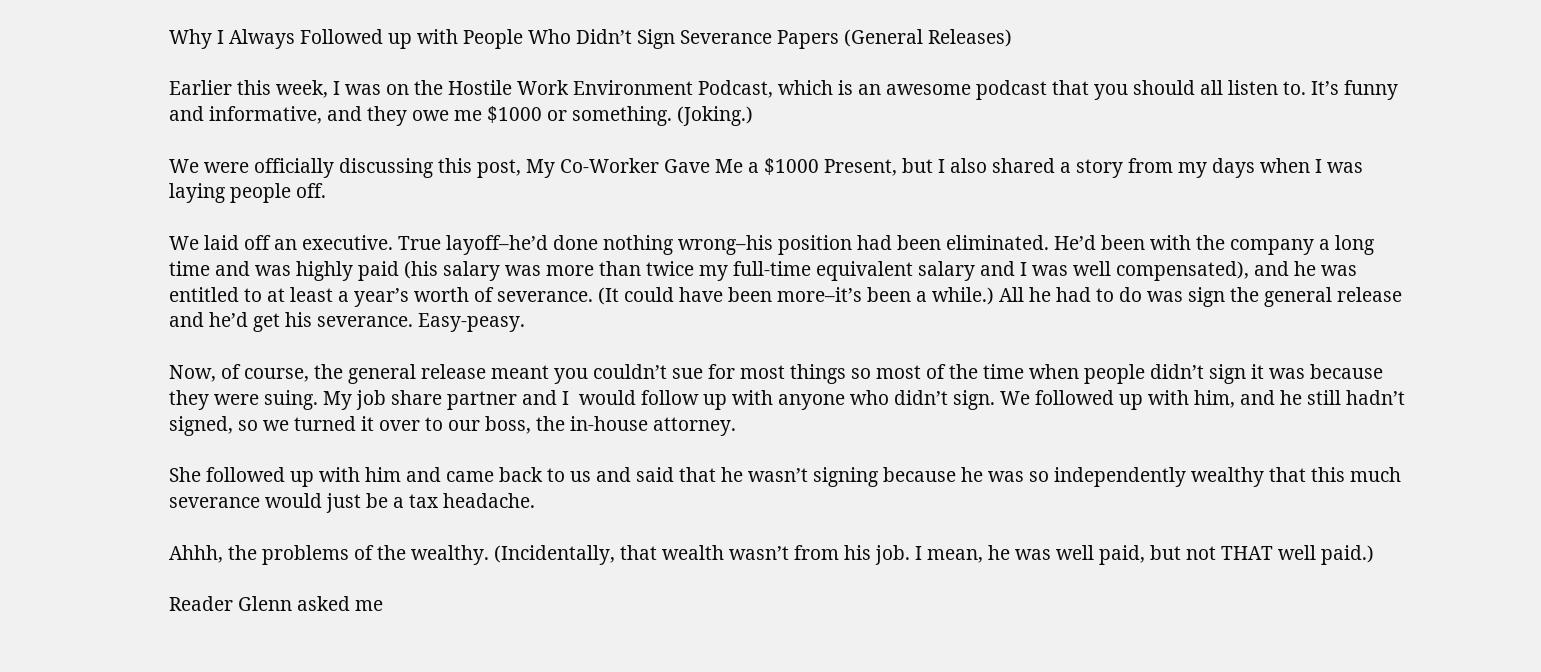Why I Always Followed up with People Who Didn’t Sign Severance Papers (General Releases)

Earlier this week, I was on the Hostile Work Environment Podcast, which is an awesome podcast that you should all listen to. It’s funny and informative, and they owe me $1000 or something. (Joking.)

We were officially discussing this post, My Co-Worker Gave Me a $1000 Present, but I also shared a story from my days when I was laying people off.

We laid off an executive. True layoff–he’d done nothing wrong–his position had been eliminated. He’d been with the company a long time and was highly paid (his salary was more than twice my full-time equivalent salary and I was well compensated), and he was entitled to at least a year’s worth of severance. (It could have been more–it’s been a while.) All he had to do was sign the general release and he’d get his severance. Easy-peasy.

Now, of course, the general release meant you couldn’t sue for most things so most of the time when people didn’t sign it was because they were suing. My job share partner and I  would follow up with anyone who didn’t sign. We followed up with him, and he still hadn’t signed, so we turned it over to our boss, the in-house attorney.

She followed up with him and came back to us and said that he wasn’t signing because he was so independently wealthy that this much severance would just be a tax headache.

Ahhh, the problems of the wealthy. (Incidentally, that wealth wasn’t from his job. I mean, he was well paid, but not THAT well paid.)

Reader Glenn asked me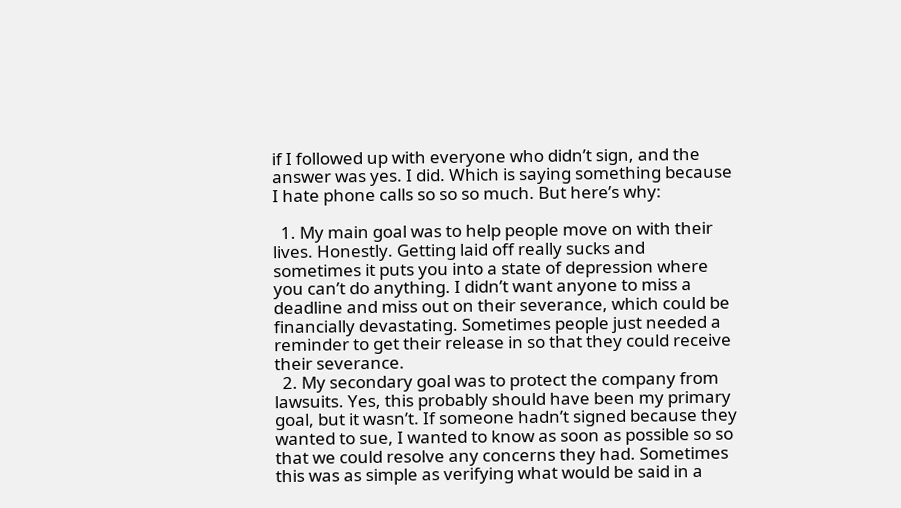if I followed up with everyone who didn’t sign, and the answer was yes. I did. Which is saying something because I hate phone calls so so so much. But here’s why:

  1. My main goal was to help people move on with their lives. Honestly. Getting laid off really sucks and sometimes it puts you into a state of depression where you can’t do anything. I didn’t want anyone to miss a deadline and miss out on their severance, which could be financially devastating. Sometimes people just needed a reminder to get their release in so that they could receive their severance.
  2. My secondary goal was to protect the company from lawsuits. Yes, this probably should have been my primary goal, but it wasn’t. If someone hadn’t signed because they wanted to sue, I wanted to know as soon as possible so so that we could resolve any concerns they had. Sometimes this was as simple as verifying what would be said in a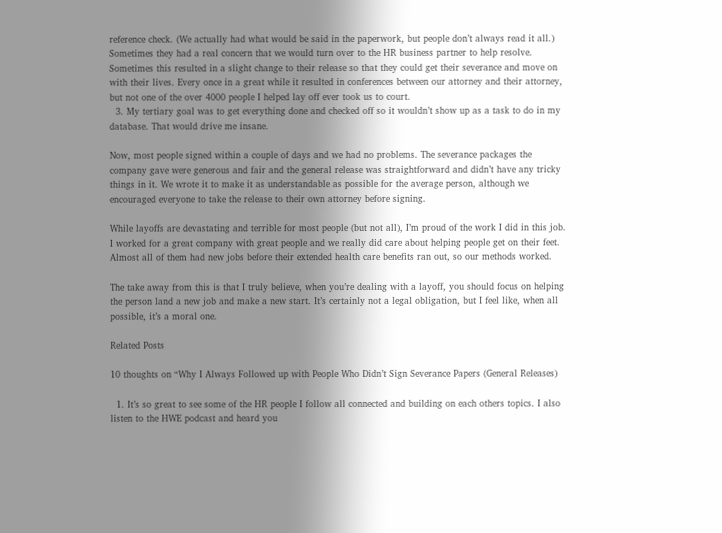reference check. (We actually had what would be said in the paperwork, but people don’t always read it all.) Sometimes they had a real concern that we would turn over to the HR business partner to help resolve. Sometimes this resulted in a slight change to their release so that they could get their severance and move on with their lives. Every once in a great while it resulted in conferences between our attorney and their attorney, but not one of the over 4000 people I helped lay off ever took us to court.
  3. My tertiary goal was to get everything done and checked off so it wouldn’t show up as a task to do in my database. That would drive me insane.

Now, most people signed within a couple of days and we had no problems. The severance packages the company gave were generous and fair and the general release was straightforward and didn’t have any tricky things in it. We wrote it to make it as understandable as possible for the average person, although we encouraged everyone to take the release to their own attorney before signing.

While layoffs are devastating and terrible for most people (but not all), I’m proud of the work I did in this job. I worked for a great company with great people and we really did care about helping people get on their feet. Almost all of them had new jobs before their extended health care benefits ran out, so our methods worked.

The take away from this is that I truly believe, when you’re dealing with a layoff, you should focus on helping the person land a new job and make a new start. It’s certainly not a legal obligation, but I feel like, when all possible, it’s a moral one.

Related Posts

10 thoughts on “Why I Always Followed up with People Who Didn’t Sign Severance Papers (General Releases)

  1. It’s so great to see some of the HR people I follow all connected and building on each others topics. I also listen to the HWE podcast and heard you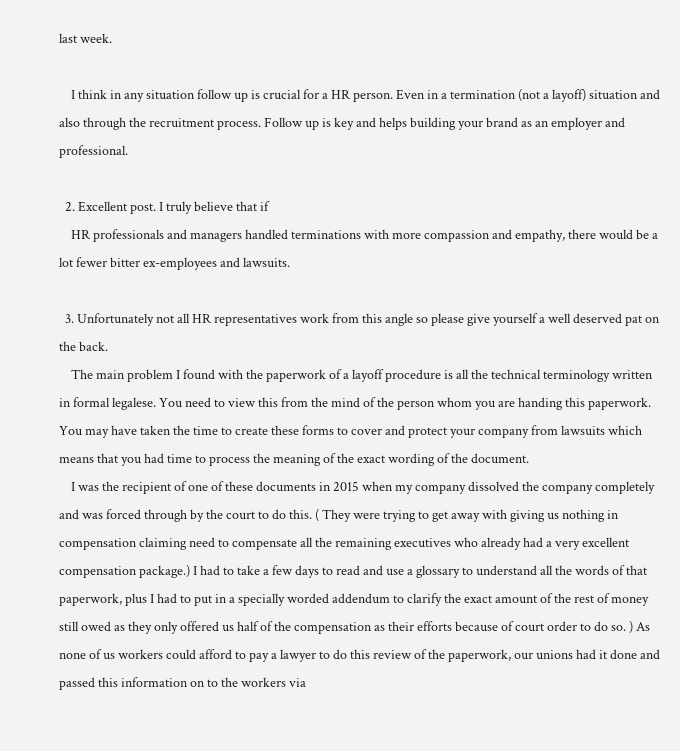last week.

    I think in any situation follow up is crucial for a HR person. Even in a termination (not a layoff) situation and also through the recruitment process. Follow up is key and helps building your brand as an employer and professional.

  2. Excellent post. I truly believe that if
    HR professionals and managers handled terminations with more compassion and empathy, there would be a lot fewer bitter ex-employees and lawsuits.

  3. Unfortunately not all HR representatives work from this angle so please give yourself a well deserved pat on the back.
    The main problem I found with the paperwork of a layoff procedure is all the technical terminology written in formal legalese. You need to view this from the mind of the person whom you are handing this paperwork. You may have taken the time to create these forms to cover and protect your company from lawsuits which means that you had time to process the meaning of the exact wording of the document.
    I was the recipient of one of these documents in 2015 when my company dissolved the company completely and was forced through by the court to do this. ( They were trying to get away with giving us nothing in compensation claiming need to compensate all the remaining executives who already had a very excellent compensation package.) I had to take a few days to read and use a glossary to understand all the words of that paperwork, plus I had to put in a specially worded addendum to clarify the exact amount of the rest of money still owed as they only offered us half of the compensation as their efforts because of court order to do so. ) As none of us workers could afford to pay a lawyer to do this review of the paperwork, our unions had it done and passed this information on to the workers via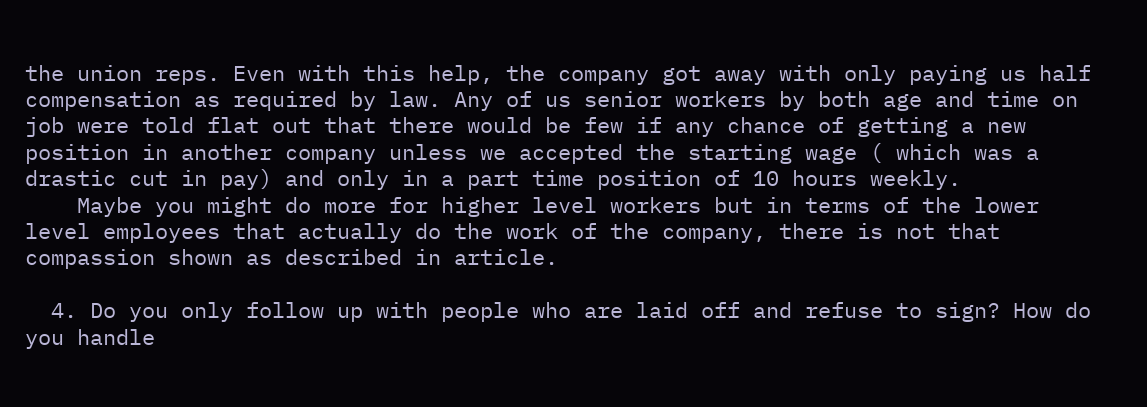the union reps. Even with this help, the company got away with only paying us half compensation as required by law. Any of us senior workers by both age and time on job were told flat out that there would be few if any chance of getting a new position in another company unless we accepted the starting wage ( which was a drastic cut in pay) and only in a part time position of 10 hours weekly.
    Maybe you might do more for higher level workers but in terms of the lower level employees that actually do the work of the company, there is not that compassion shown as described in article.

  4. Do you only follow up with people who are laid off and refuse to sign? How do you handle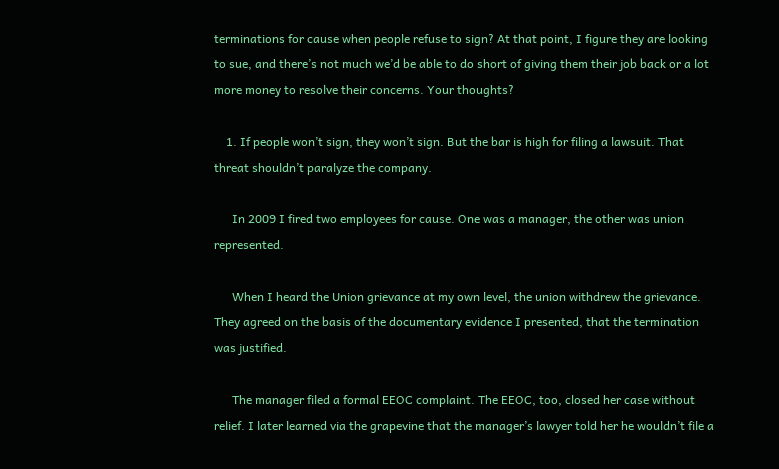terminations for cause when people refuse to sign? At that point, I figure they are looking to sue, and there’s not much we’d be able to do short of giving them their job back or a lot more money to resolve their concerns. Your thoughts?

    1. If people won’t sign, they won’t sign. But the bar is high for filing a lawsuit. That threat shouldn’t paralyze the company.

      In 2009 I fired two employees for cause. One was a manager, the other was union represented.

      When I heard the Union grievance at my own level, the union withdrew the grievance. They agreed on the basis of the documentary evidence I presented, that the termination was justified.

      The manager filed a formal EEOC complaint. The EEOC, too, closed her case without relief. I later learned via the grapevine that the manager’s lawyer told her he wouldn’t file a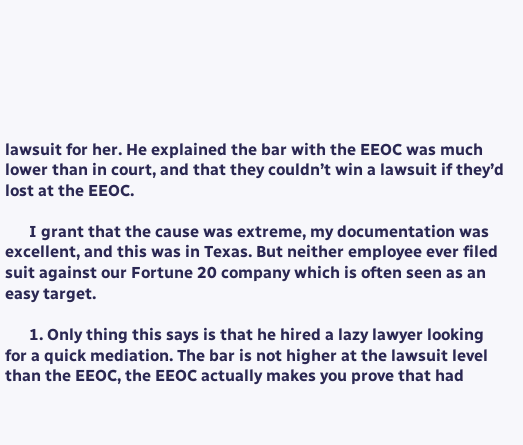lawsuit for her. He explained the bar with the EEOC was much lower than in court, and that they couldn’t win a lawsuit if they’d lost at the EEOC.

      I grant that the cause was extreme, my documentation was excellent, and this was in Texas. But neither employee ever filed suit against our Fortune 20 company which is often seen as an easy target.

      1. Only thing this says is that he hired a lazy lawyer looking for a quick mediation. The bar is not higher at the lawsuit level than the EEOC, the EEOC actually makes you prove that had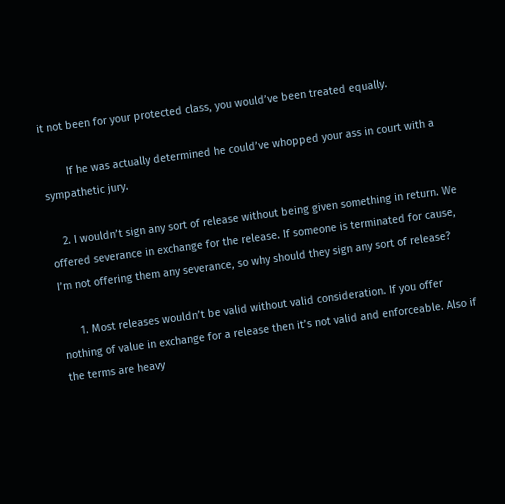it not been for your protected class, you would’ve been treated equally.

        If he was actually determined he could’ve whopped your ass in court with a sympathetic jury.

    2. I wouldn’t sign any sort of release without being given something in return. We offered severance in exchange for the release. If someone is terminated for cause, I’m not offering them any severance, so why should they sign any sort of release?

      1. Most releases wouldn’t be valid without valid consideration. If you offer nothing of value in exchange for a release then it’s not valid and enforceable. Also if the terms are heavy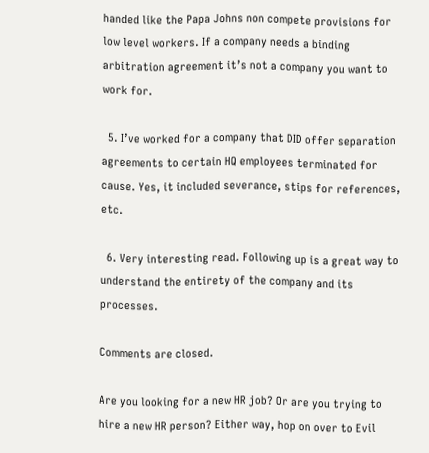handed like the Papa Johns non compete provisions for low level workers. If a company needs a binding arbitration agreement it’s not a company you want to work for.

  5. I’ve worked for a company that DID offer separation agreements to certain HQ employees terminated for cause. Yes, it included severance, stips for references, etc.

  6. Very interesting read. Following up is a great way to understand the entirety of the company and its processes.

Comments are closed.

Are you looking for a new HR job? Or are you trying to hire a new HR person? Either way, hop on over to Evil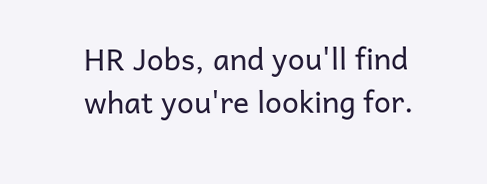HR Jobs, and you'll find what you're looking for.